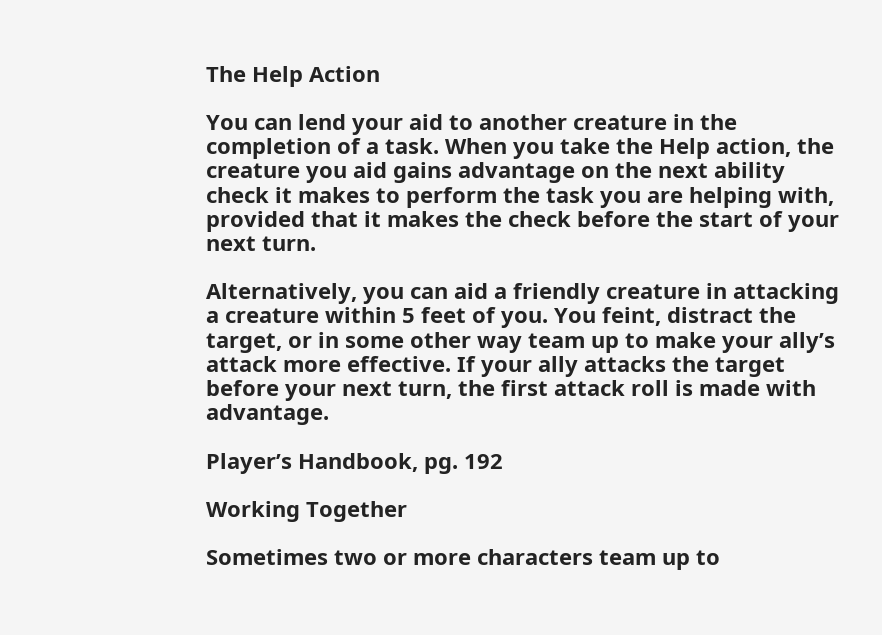The Help Action

You can lend your aid to another creature in the completion of a task. When you take the Help action, the creature you aid gains advantage on the next ability check it makes to perform the task you are helping with, provided that it makes the check before the start of your next turn.

Alternatively, you can aid a friendly creature in attacking a creature within 5 feet of you. You feint, distract the target, or in some other way team up to make your ally’s attack more effective. If your ally attacks the target before your next turn, the first attack roll is made with advantage.

Player’s Handbook, pg. 192

Working Together

Sometimes two or more characters team up to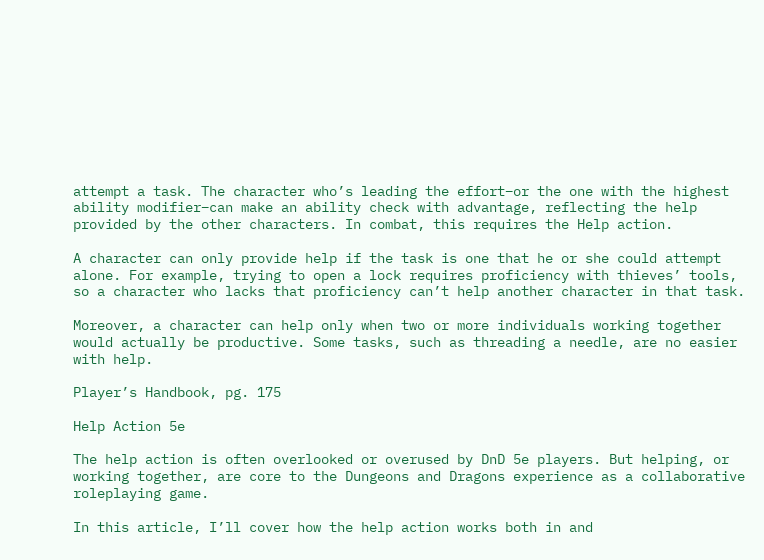attempt a task. The character who’s leading the effort–or the one with the highest ability modifier–can make an ability check with advantage, reflecting the help provided by the other characters. In combat, this requires the Help action.

A character can only provide help if the task is one that he or she could attempt alone. For example, trying to open a lock requires proficiency with thieves’ tools, so a character who lacks that proficiency can’t help another character in that task.

Moreover, a character can help only when two or more individuals working together would actually be productive. Some tasks, such as threading a needle, are no easier with help.

Player’s Handbook, pg. 175

Help Action 5e

The help action is often overlooked or overused by DnD 5e players. But helping, or working together, are core to the Dungeons and Dragons experience as a collaborative roleplaying game.

In this article, I’ll cover how the help action works both in and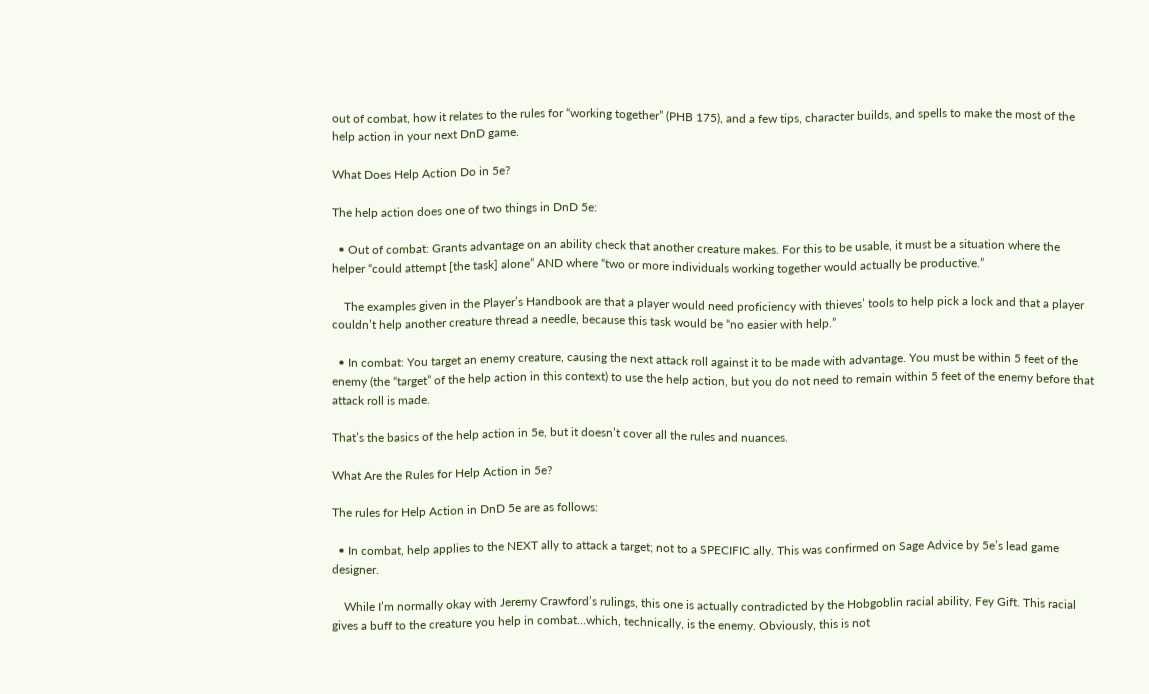out of combat, how it relates to the rules for “working together” (PHB 175), and a few tips, character builds, and spells to make the most of the help action in your next DnD game.

What Does Help Action Do in 5e?

The help action does one of two things in DnD 5e:

  • Out of combat: Grants advantage on an ability check that another creature makes. For this to be usable, it must be a situation where the helper “could attempt [the task] alone” AND where “two or more individuals working together would actually be productive.”

    The examples given in the Player’s Handbook are that a player would need proficiency with thieves’ tools to help pick a lock and that a player couldn’t help another creature thread a needle, because this task would be “no easier with help.”

  • In combat: You target an enemy creature, causing the next attack roll against it to be made with advantage. You must be within 5 feet of the enemy (the “target” of the help action in this context) to use the help action, but you do not need to remain within 5 feet of the enemy before that attack roll is made.

That’s the basics of the help action in 5e, but it doesn’t cover all the rules and nuances.

What Are the Rules for Help Action in 5e?

The rules for Help Action in DnD 5e are as follows:

  • In combat, help applies to the NEXT ally to attack a target; not to a SPECIFIC ally. This was confirmed on Sage Advice by 5e’s lead game designer.

    While I’m normally okay with Jeremy Crawford’s rulings, this one is actually contradicted by the Hobgoblin racial ability, Fey Gift. This racial gives a buff to the creature you help in combat…which, technically, is the enemy. Obviously, this is not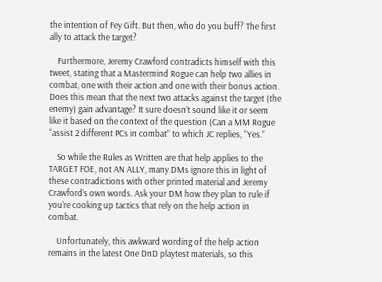the intention of Fey Gift. But then, who do you buff? The first ally to attack the target?

    Furthermore, Jeremy Crawford contradicts himself with this tweet, stating that a Mastermind Rogue can help two allies in combat, one with their action and one with their bonus action. Does this mean that the next two attacks against the target (the enemy) gain advantage? It sure doesn’t sound like it or seem like it based on the context of the question (Can a MM Rogue “assist 2 different PCs in combat” to which JC replies, “Yes.”

    So while the Rules as Written are that help applies to the TARGET FOE, not AN ALLY, many DMs ignore this in light of these contradictions with other printed material and Jeremy Crawford’s own words. Ask your DM how they plan to rule if you’re cooking up tactics that rely on the help action in combat.

    Unfortunately, this awkward wording of the help action remains in the latest One DnD playtest materials, so this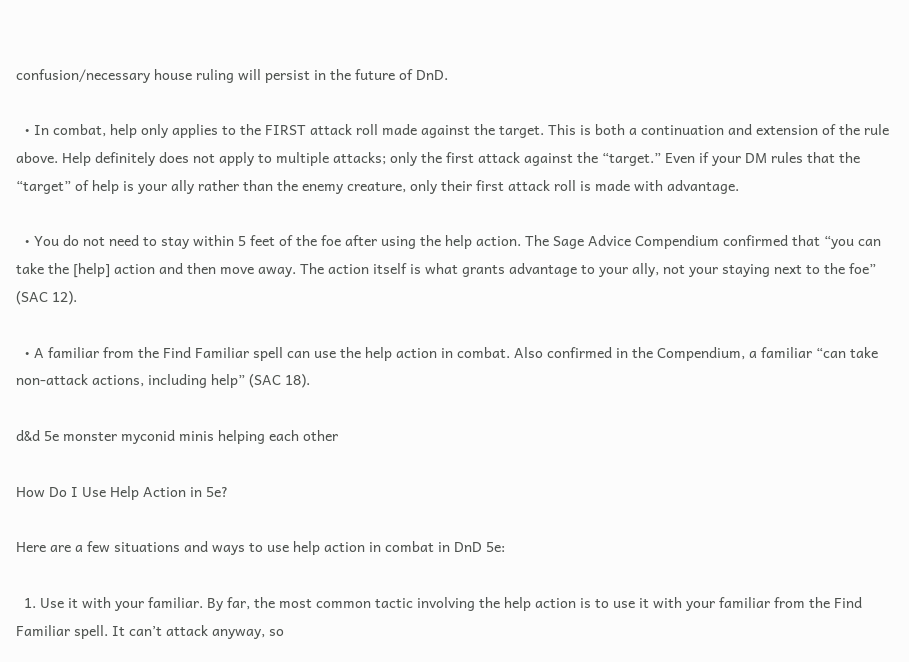confusion/necessary house ruling will persist in the future of DnD.

  • In combat, help only applies to the FIRST attack roll made against the target. This is both a continuation and extension of the rule above. Help definitely does not apply to multiple attacks; only the first attack against the “target.” Even if your DM rules that the “target” of help is your ally rather than the enemy creature, only their first attack roll is made with advantage.

  • You do not need to stay within 5 feet of the foe after using the help action. The Sage Advice Compendium confirmed that “you can take the [help] action and then move away. The action itself is what grants advantage to your ally, not your staying next to the foe” (SAC 12).

  • A familiar from the Find Familiar spell can use the help action in combat. Also confirmed in the Compendium, a familiar “can take non-attack actions, including help” (SAC 18).

d&d 5e monster myconid minis helping each other

How Do I Use Help Action in 5e?

Here are a few situations and ways to use help action in combat in DnD 5e:

  1. Use it with your familiar. By far, the most common tactic involving the help action is to use it with your familiar from the Find Familiar spell. It can’t attack anyway, so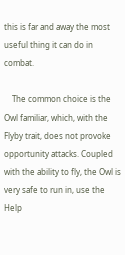this is far and away the most useful thing it can do in combat.

    The common choice is the Owl familiar, which, with the Flyby trait, does not provoke opportunity attacks. Coupled with the ability to fly, the Owl is very safe to run in, use the Help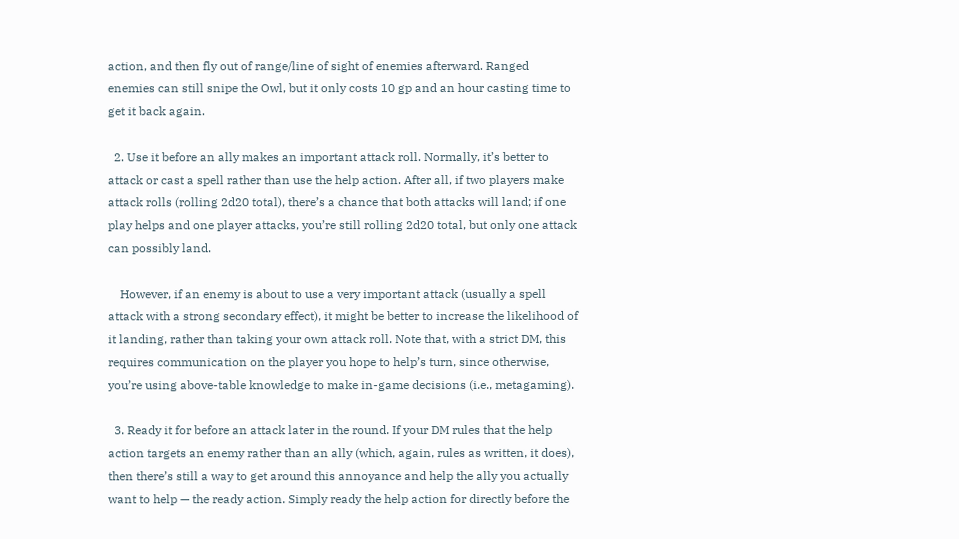action, and then fly out of range/line of sight of enemies afterward. Ranged enemies can still snipe the Owl, but it only costs 10 gp and an hour casting time to get it back again.

  2. Use it before an ally makes an important attack roll. Normally, it’s better to attack or cast a spell rather than use the help action. After all, if two players make attack rolls (rolling 2d20 total), there’s a chance that both attacks will land; if one play helps and one player attacks, you’re still rolling 2d20 total, but only one attack can possibly land.

    However, if an enemy is about to use a very important attack (usually a spell attack with a strong secondary effect), it might be better to increase the likelihood of it landing, rather than taking your own attack roll. Note that, with a strict DM, this requires communication on the player you hope to help’s turn, since otherwise, you’re using above-table knowledge to make in-game decisions (i.e., metagaming).

  3. Ready it for before an attack later in the round. If your DM rules that the help action targets an enemy rather than an ally (which, again, rules as written, it does), then there’s still a way to get around this annoyance and help the ally you actually want to help — the ready action. Simply ready the help action for directly before the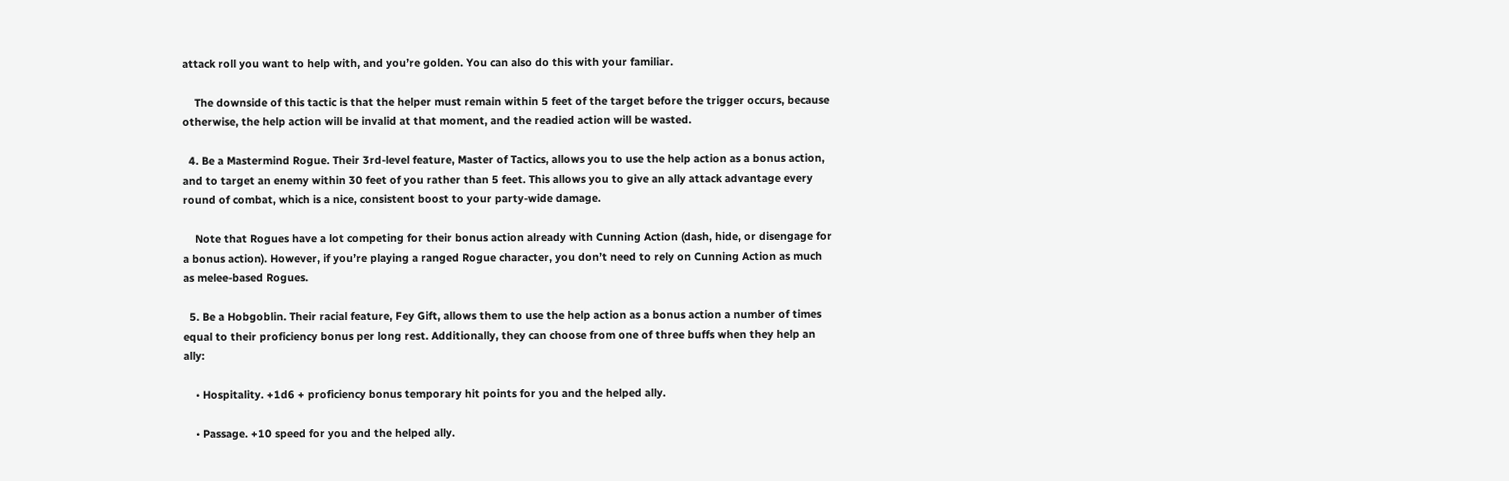attack roll you want to help with, and you’re golden. You can also do this with your familiar.

    The downside of this tactic is that the helper must remain within 5 feet of the target before the trigger occurs, because otherwise, the help action will be invalid at that moment, and the readied action will be wasted.

  4. Be a Mastermind Rogue. Their 3rd-level feature, Master of Tactics, allows you to use the help action as a bonus action, and to target an enemy within 30 feet of you rather than 5 feet. This allows you to give an ally attack advantage every round of combat, which is a nice, consistent boost to your party-wide damage.

    Note that Rogues have a lot competing for their bonus action already with Cunning Action (dash, hide, or disengage for a bonus action). However, if you’re playing a ranged Rogue character, you don’t need to rely on Cunning Action as much as melee-based Rogues.

  5. Be a Hobgoblin. Their racial feature, Fey Gift, allows them to use the help action as a bonus action a number of times equal to their proficiency bonus per long rest. Additionally, they can choose from one of three buffs when they help an ally:

    • Hospitality. +1d6 + proficiency bonus temporary hit points for you and the helped ally.

    • Passage. +10 speed for you and the helped ally.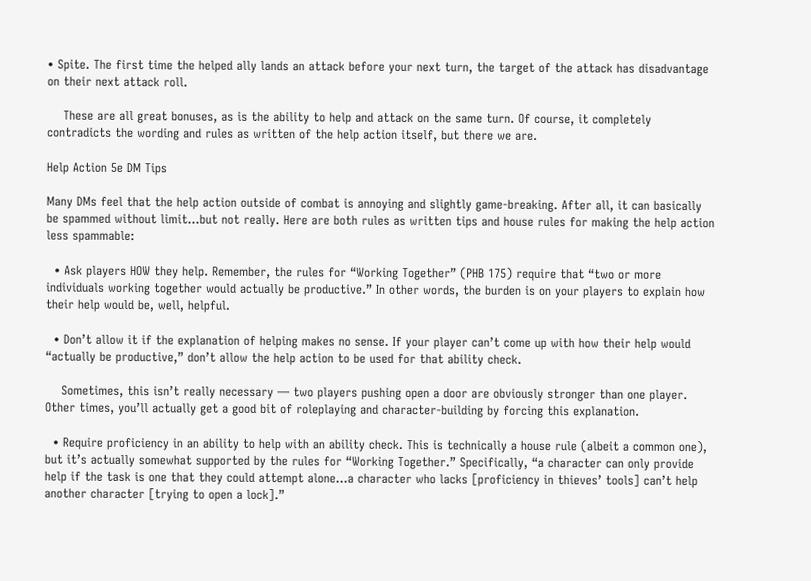• Spite. The first time the helped ally lands an attack before your next turn, the target of the attack has disadvantage on their next attack roll.

    These are all great bonuses, as is the ability to help and attack on the same turn. Of course, it completely contradicts the wording and rules as written of the help action itself, but there we are.

Help Action 5e DM Tips

Many DMs feel that the help action outside of combat is annoying and slightly game-breaking. After all, it can basically be spammed without limit…but not really. Here are both rules as written tips and house rules for making the help action less spammable:

  • Ask players HOW they help. Remember, the rules for “Working Together” (PHB 175) require that “two or more individuals working together would actually be productive.” In other words, the burden is on your players to explain how their help would be, well, helpful.

  • Don’t allow it if the explanation of helping makes no sense. If your player can’t come up with how their help would “actually be productive,” don’t allow the help action to be used for that ability check.

    Sometimes, this isn’t really necessary — two players pushing open a door are obviously stronger than one player. Other times, you’ll actually get a good bit of roleplaying and character-building by forcing this explanation.

  • Require proficiency in an ability to help with an ability check. This is technically a house rule (albeit a common one), but it’s actually somewhat supported by the rules for “Working Together.” Specifically, “a character can only provide help if the task is one that they could attempt alone…a character who lacks [proficiency in thieves’ tools] can’t help another character [trying to open a lock].”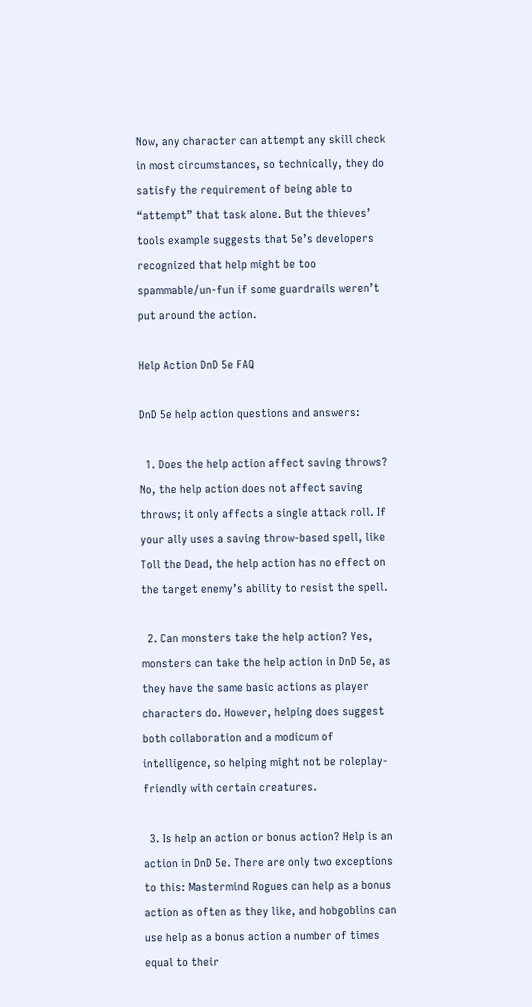Now, any character can attempt any skill check in most circumstances, so technically, they do satisfy the requirement of being able to “attempt” that task alone. But the thieves’ tools example suggests that 5e’s developers recognized that help might be too spammable/un-fun if some guardrails weren’t put around the action.

Help Action DnD 5e FAQ

DnD 5e help action questions and answers:

  1. Does the help action affect saving throws? No, the help action does not affect saving throws; it only affects a single attack roll. If your ally uses a saving throw-based spell, like Toll the Dead, the help action has no effect on the target enemy’s ability to resist the spell.

  2. Can monsters take the help action? Yes, monsters can take the help action in DnD 5e, as they have the same basic actions as player characters do. However, helping does suggest both collaboration and a modicum of intelligence, so helping might not be roleplay-friendly with certain creatures.

  3. Is help an action or bonus action? Help is an action in DnD 5e. There are only two exceptions to this: Mastermind Rogues can help as a bonus action as often as they like, and hobgoblins can use help as a bonus action a number of times equal to their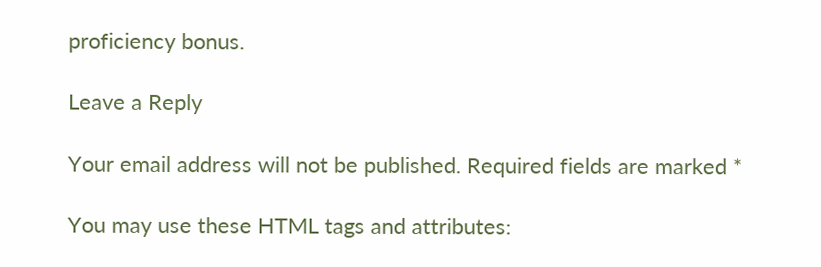proficiency bonus.

Leave a Reply

Your email address will not be published. Required fields are marked *

You may use these HTML tags and attributes: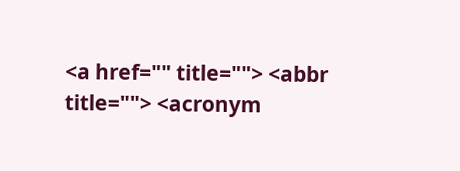<a href="" title=""> <abbr title=""> <acronym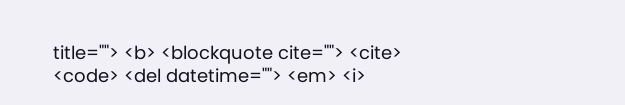title=""> <b> <blockquote cite=""> <cite> <code> <del datetime=""> <em> <i>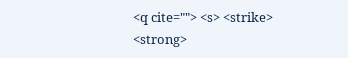<q cite=""> <s> <strike> <strong>